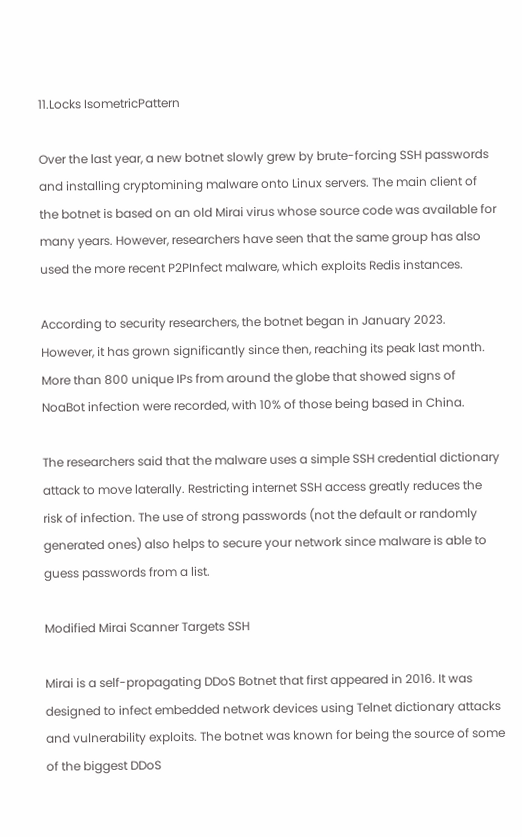11.Locks IsometricPattern

Over the last year, a new botnet slowly grew by brute-forcing SSH passwords and installing cryptomining malware onto Linux servers. The main client of the botnet is based on an old Mirai virus whose source code was available for many years. However, researchers have seen that the same group has also used the more recent P2PInfect malware, which exploits Redis instances.

According to security researchers, the botnet began in January 2023. However, it has grown significantly since then, reaching its peak last month. More than 800 unique IPs from around the globe that showed signs of NoaBot infection were recorded, with 10% of those being based in China.

The researchers said that the malware uses a simple SSH credential dictionary attack to move laterally. Restricting internet SSH access greatly reduces the risk of infection. The use of strong passwords (not the default or randomly generated ones) also helps to secure your network since malware is able to guess passwords from a list.

Modified Mirai Scanner Targets SSH

Mirai is a self-propagating DDoS Botnet that first appeared in 2016. It was designed to infect embedded network devices using Telnet dictionary attacks and vulnerability exploits. The botnet was known for being the source of some of the biggest DDoS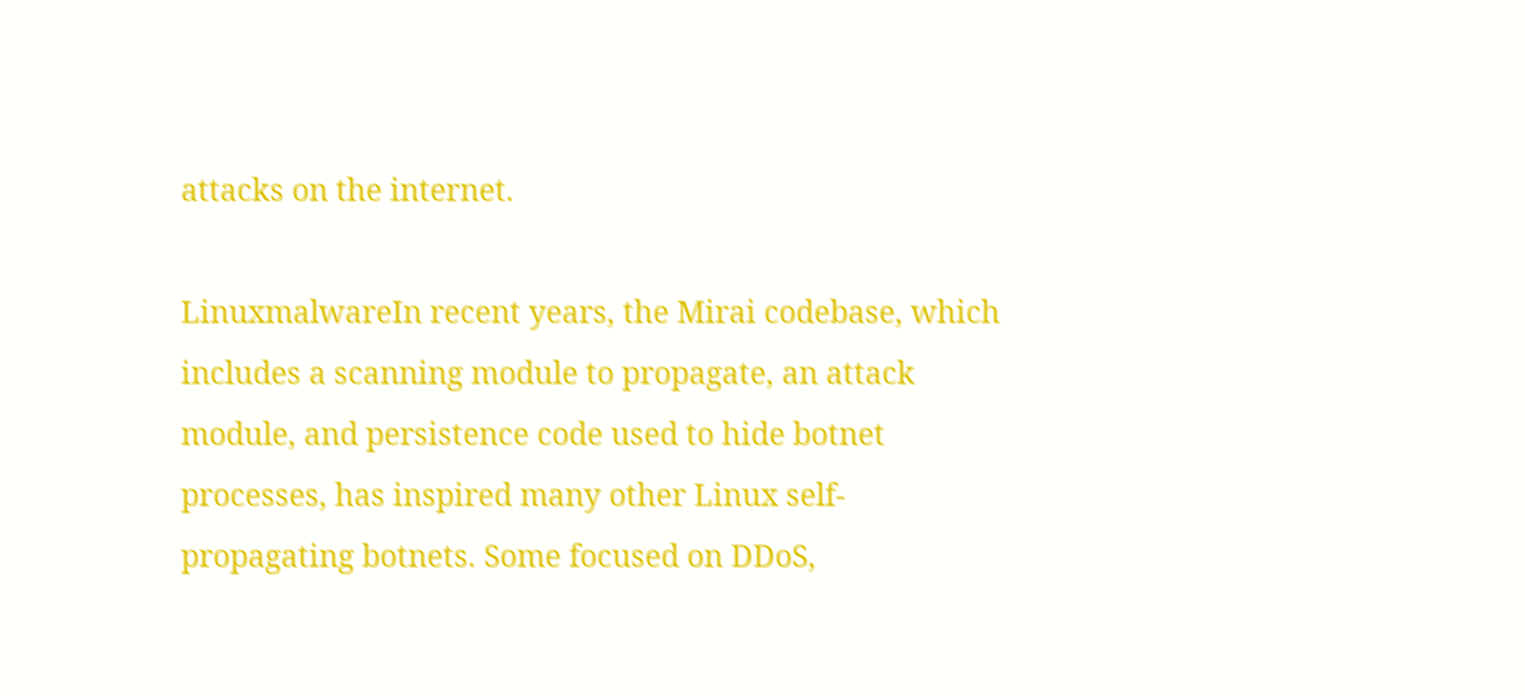attacks on the internet.

LinuxmalwareIn recent years, the Mirai codebase, which includes a scanning module to propagate, an attack module, and persistence code used to hide botnet processes, has inspired many other Linux self-propagating botnets. Some focused on DDoS,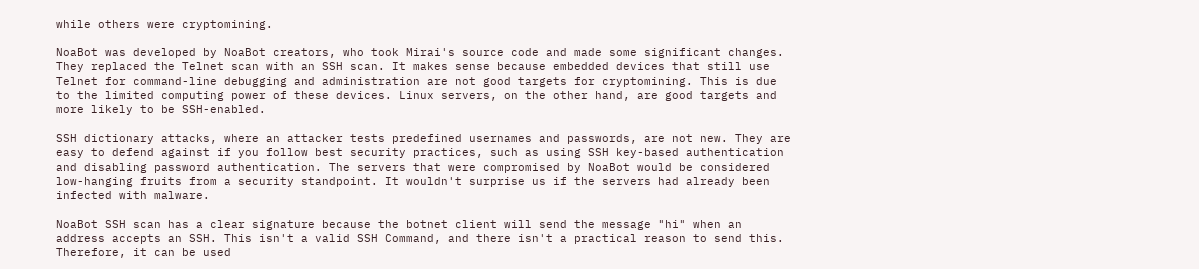while others were cryptomining.

NoaBot was developed by NoaBot creators, who took Mirai's source code and made some significant changes. They replaced the Telnet scan with an SSH scan. It makes sense because embedded devices that still use Telnet for command-line debugging and administration are not good targets for cryptomining. This is due to the limited computing power of these devices. Linux servers, on the other hand, are good targets and more likely to be SSH-enabled.

SSH dictionary attacks, where an attacker tests predefined usernames and passwords, are not new. They are easy to defend against if you follow best security practices, such as using SSH key-based authentication and disabling password authentication. The servers that were compromised by NoaBot would be considered low-hanging fruits from a security standpoint. It wouldn't surprise us if the servers had already been infected with malware.

NoaBot SSH scan has a clear signature because the botnet client will send the message "hi" when an address accepts an SSH. This isn't a valid SSH Command, and there isn't a practical reason to send this. Therefore, it can be used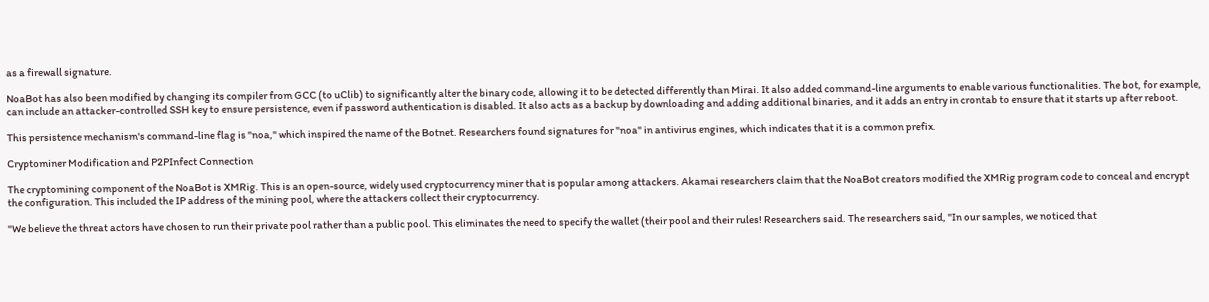as a firewall signature.

NoaBot has also been modified by changing its compiler from GCC (to uClib) to significantly alter the binary code, allowing it to be detected differently than Mirai. It also added command-line arguments to enable various functionalities. The bot, for example, can include an attacker-controlled SSH key to ensure persistence, even if password authentication is disabled. It also acts as a backup by downloading and adding additional binaries, and it adds an entry in crontab to ensure that it starts up after reboot.

This persistence mechanism's command-line flag is "noa," which inspired the name of the Botnet. Researchers found signatures for "noa" in antivirus engines, which indicates that it is a common prefix.

Cryptominer Modification and P2PInfect Connection

The cryptomining component of the NoaBot is XMRig. This is an open-source, widely used cryptocurrency miner that is popular among attackers. Akamai researchers claim that the NoaBot creators modified the XMRig program code to conceal and encrypt the configuration. This included the IP address of the mining pool, where the attackers collect their cryptocurrency.

"We believe the threat actors have chosen to run their private pool rather than a public pool. This eliminates the need to specify the wallet (their pool and their rules! Researchers said. The researchers said, "In our samples, we noticed that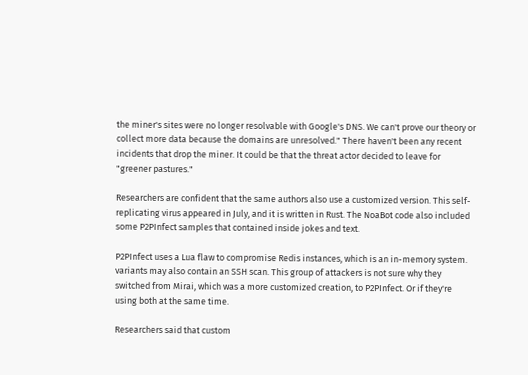the miner's sites were no longer resolvable with Google's DNS. We can't prove our theory or collect more data because the domains are unresolved." There haven't been any recent incidents that drop the miner. It could be that the threat actor decided to leave for "greener pastures."

Researchers are confident that the same authors also use a customized version. This self-replicating virus appeared in July, and it is written in Rust. The NoaBot code also included some P2PInfect samples that contained inside jokes and text.

P2PInfect uses a Lua flaw to compromise Redis instances, which is an in-memory system. variants may also contain an SSH scan. This group of attackers is not sure why they switched from Mirai, which was a more customized creation, to P2PInfect. Or if they're using both at the same time.

Researchers said that custom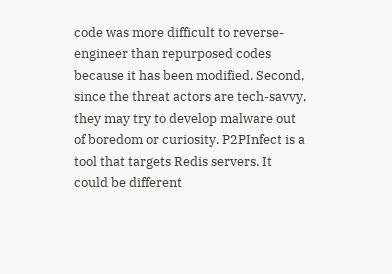code was more difficult to reverse-engineer than repurposed codes because it has been modified. Second, since the threat actors are tech-savvy, they may try to develop malware out of boredom or curiosity. P2PInfect is a tool that targets Redis servers. It could be different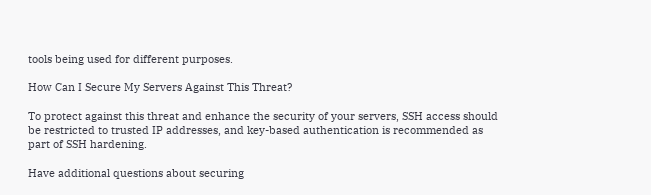tools being used for different purposes.

How Can I Secure My Servers Against This Threat?

To protect against this threat and enhance the security of your servers, SSH access should be restricted to trusted IP addresses, and key-based authentication is recommended as part of SSH hardening.

Have additional questions about securing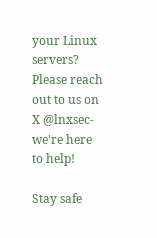your Linux servers? Please reach out to us on X @lnxsec- we're here to help!

Stay safe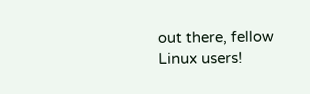out there, fellow Linux users!